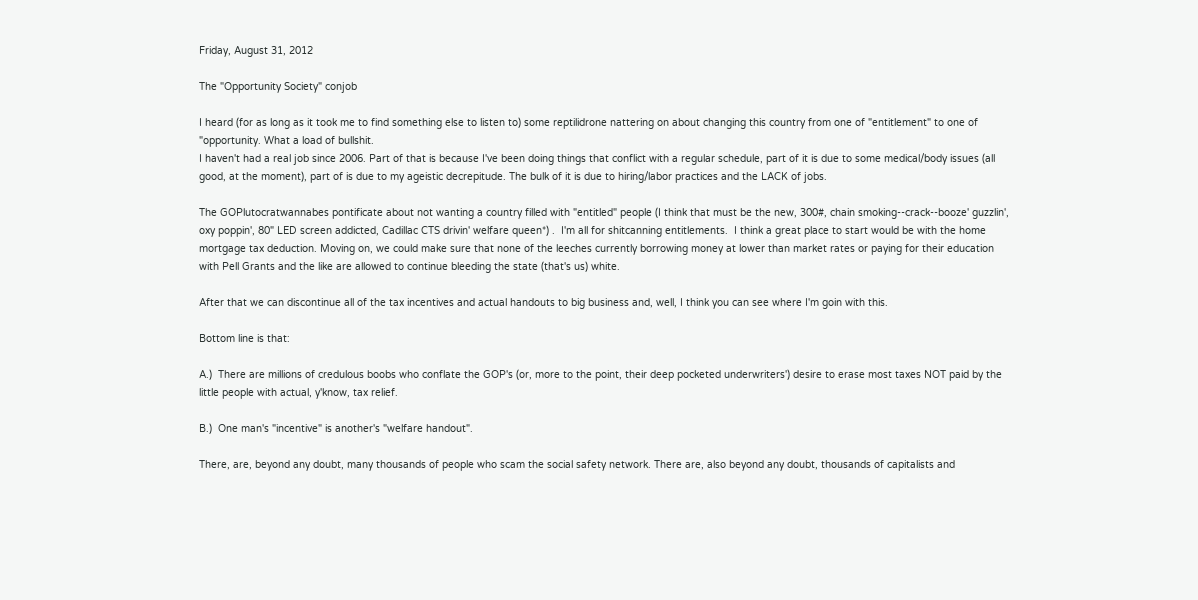Friday, August 31, 2012

The "Opportunity Society" conjob

I heard (for as long as it took me to find something else to listen to) some reptilidrone nattering on about changing this country from one of "entitlement" to one of "opportunity. What a load of bullshit.
I haven't had a real job since 2006. Part of that is because I've been doing things that conflict with a regular schedule, part of it is due to some medical/body issues (all good, at the moment), part of is due to my ageistic decrepitude. The bulk of it is due to hiring/labor practices and the LACK of jobs.

The GOPlutocratwannabes pontificate about not wanting a country filled with "entitled" people (I think that must be the new, 300#, chain smoking--crack--booze' guzzlin', oxy poppin', 80" LED screen addicted, Cadillac CTS drivin' welfare queen*) .  I'm all for shitcanning entitlements.  I think a great place to start would be with the home mortgage tax deduction. Moving on, we could make sure that none of the leeches currently borrowing money at lower than market rates or paying for their education with Pell Grants and the like are allowed to continue bleeding the state (that's us) white.

After that we can discontinue all of the tax incentives and actual handouts to big business and, well, I think you can see where I'm goin with this.

Bottom line is that:

A.)  There are millions of credulous boobs who conflate the GOP's (or, more to the point, their deep pocketed underwriters') desire to erase most taxes NOT paid by the little people with actual, y'know, tax relief.

B.)  One man's "incentive" is another's "welfare handout".

There, are, beyond any doubt, many thousands of people who scam the social safety network. There are, also beyond any doubt, thousands of capitalists and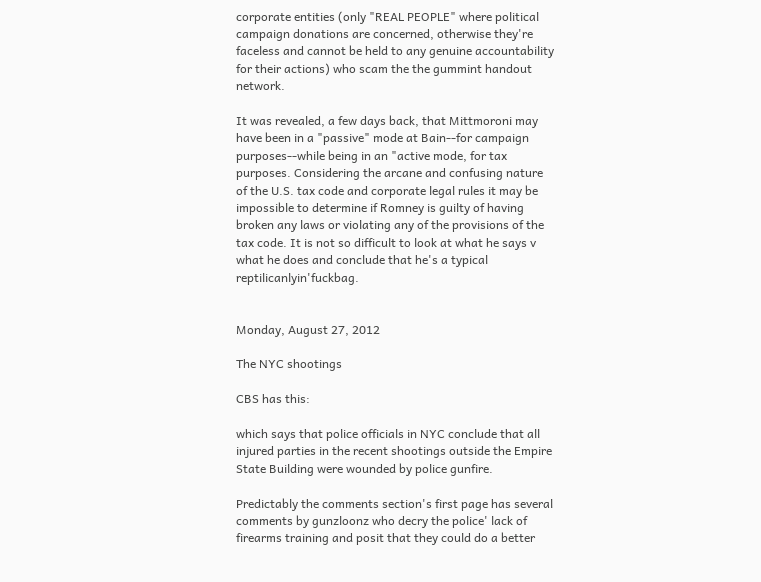corporate entities (only "REAL PEOPLE" where political campaign donations are concerned, otherwise they're faceless and cannot be held to any genuine accountability for their actions) who scam the the gummint handout network.

It was revealed, a few days back, that Mittmoroni may have been in a "passive" mode at Bain--for campaign purposes--while being in an "active mode, for tax purposes. Considering the arcane and confusing nature of the U.S. tax code and corporate legal rules it may be impossible to determine if Romney is guilty of having broken any laws or violating any of the provisions of the tax code. It is not so difficult to look at what he says v what he does and conclude that he's a typical reptilicanlyin'fuckbag.


Monday, August 27, 2012

The NYC shootings

CBS has this:

which says that police officials in NYC conclude that all injured parties in the recent shootings outside the Empire State Building were wounded by police gunfire.

Predictably the comments section's first page has several comments by gunzloonz who decry the police' lack of firearms training and posit that they could do a better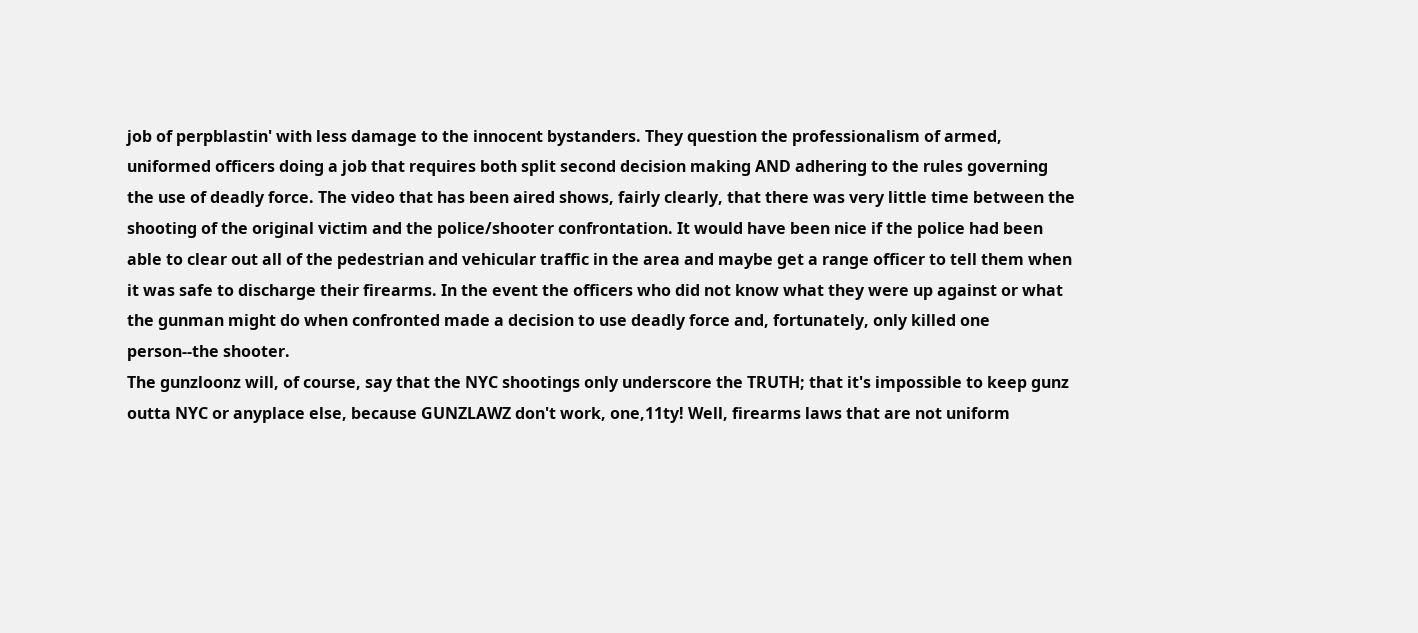job of perpblastin' with less damage to the innocent bystanders. They question the professionalism of armed, uniformed officers doing a job that requires both split second decision making AND adhering to the rules governing the use of deadly force. The video that has been aired shows, fairly clearly, that there was very little time between the shooting of the original victim and the police/shooter confrontation. It would have been nice if the police had been able to clear out all of the pedestrian and vehicular traffic in the area and maybe get a range officer to tell them when it was safe to discharge their firearms. In the event the officers who did not know what they were up against or what the gunman might do when confronted made a decision to use deadly force and, fortunately, only killed one person--the shooter.
The gunzloonz will, of course, say that the NYC shootings only underscore the TRUTH; that it's impossible to keep gunz outta NYC or anyplace else, because GUNZLAWZ don't work, one,11ty! Well, firearms laws that are not uniform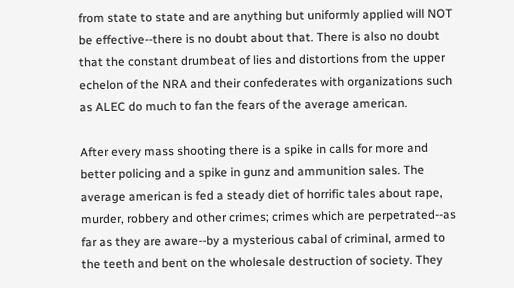from state to state and are anything but uniformly applied will NOT be effective--there is no doubt about that. There is also no doubt that the constant drumbeat of lies and distortions from the upper echelon of the NRA and their confederates with organizations such as ALEC do much to fan the fears of the average american.

After every mass shooting there is a spike in calls for more and better policing and a spike in gunz and ammunition sales. The average american is fed a steady diet of horrific tales about rape, murder, robbery and other crimes; crimes which are perpetrated--as far as they are aware--by a mysterious cabal of criminal, armed to the teeth and bent on the wholesale destruction of society. They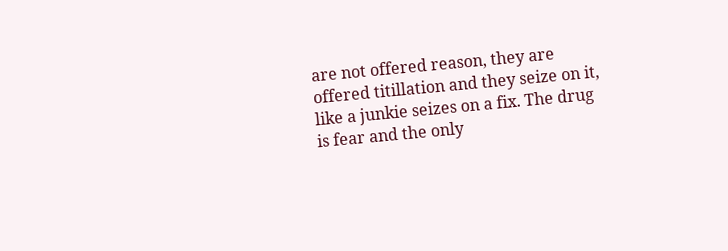are not offered reason, they are offered titillation and they seize on it, like a junkie seizes on a fix. The drug is fear and the only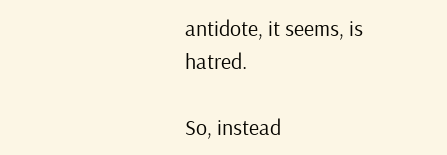antidote, it seems, is hatred.

So, instead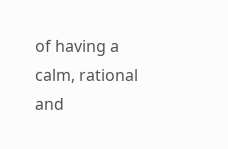of having a calm, rational and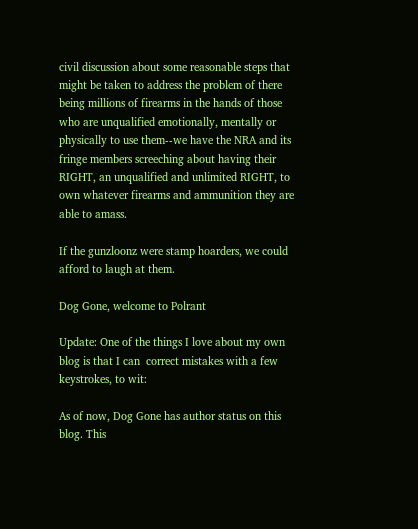civil discussion about some reasonable steps that might be taken to address the problem of there being millions of firearms in the hands of those who are unqualified emotionally, mentally or physically to use them--we have the NRA and its fringe members screeching about having their RIGHT, an unqualified and unlimited RIGHT, to own whatever firearms and ammunition they are able to amass.

If the gunzloonz were stamp hoarders, we could afford to laugh at them.

Dog Gone, welcome to Polrant

Update: One of the things I love about my own blog is that I can  correct mistakes with a few keystrokes, to wit:

As of now, Dog Gone has author status on this blog. This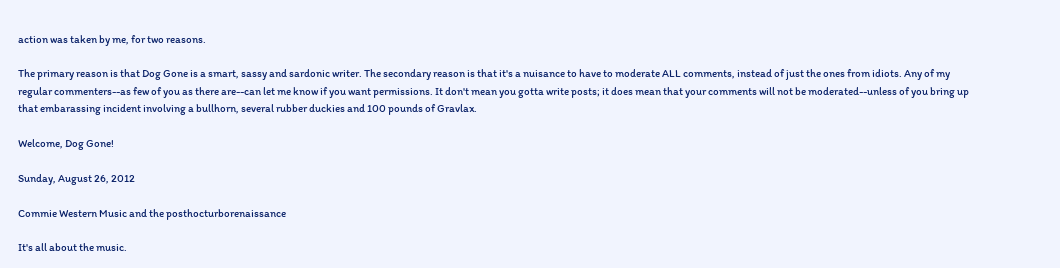action was taken by me, for two reasons.

The primary reason is that Dog Gone is a smart, sassy and sardonic writer. The secondary reason is that it's a nuisance to have to moderate ALL comments, instead of just the ones from idiots. Any of my regular commenters--as few of you as there are--can let me know if you want permissions. It don't mean you gotta write posts; it does mean that your comments will not be moderated--unless of you bring up that embarassing incident involving a bullhorn, several rubber duckies and 100 pounds of Gravlax.

Welcome, Dog Gone!

Sunday, August 26, 2012

Commie Western Music and the posthocturborenaissance

It's all about the music.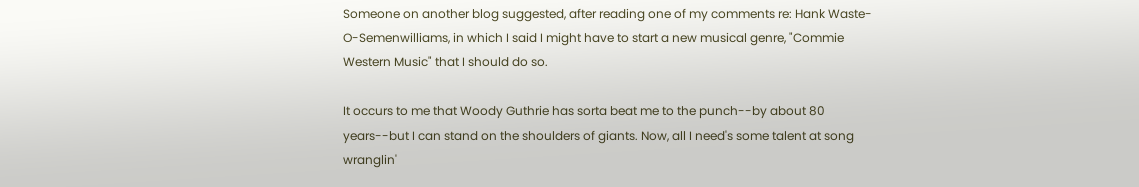Someone on another blog suggested, after reading one of my comments re: Hank Waste-O-Semenwilliams, in which I said I might have to start a new musical genre, "Commie Western Music" that I should do so.

It occurs to me that Woody Guthrie has sorta beat me to the punch--by about 80 years--but I can stand on the shoulders of giants. Now, all I need's some talent at song wranglin'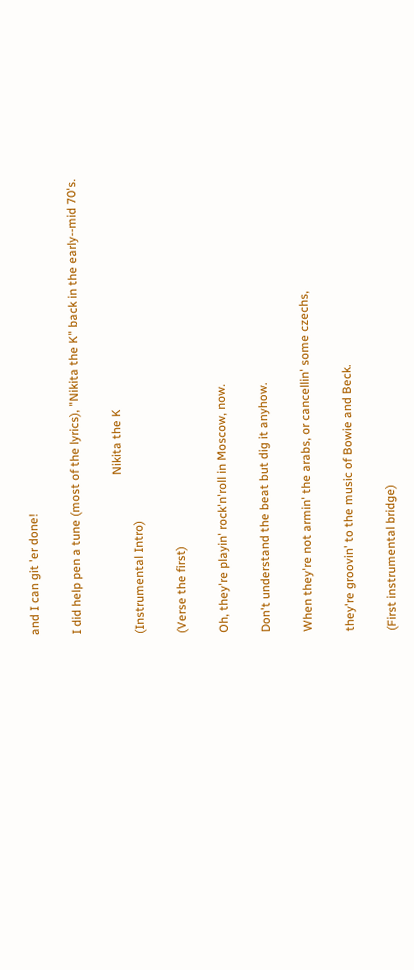and I can git 'er done!

I did help pen a tune (most of the lyrics), "Nikita the K" back in the early--mid 70's.

                                                     Nikita the K
(Instrumental Intro)

(Verse the first)

Oh, they're playin' rock'n'roll in Moscow, now.

Don't understand the beat but dig it anyhow.

When they're not armin' the arabs, or cancellin' some czechs,

they're groovin' to the music of Bowie and Beck.

(First instrumental bridge)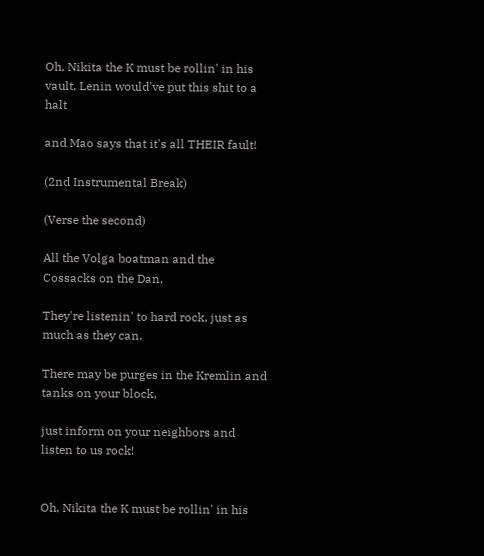Oh, Nikita the K must be rollin' in his vault, Lenin would've put this shit to a halt

and Mao says that it's all THEIR fault!

(2nd Instrumental Break)

(Verse the second)

All the Volga boatman and the Cossacks on the Dan,

They're listenin' to hard rock, just as much as they can.

There may be purges in the Kremlin and tanks on your block,

just inform on your neighbors and listen to us rock!


Oh, Nikita the K must be rollin' in his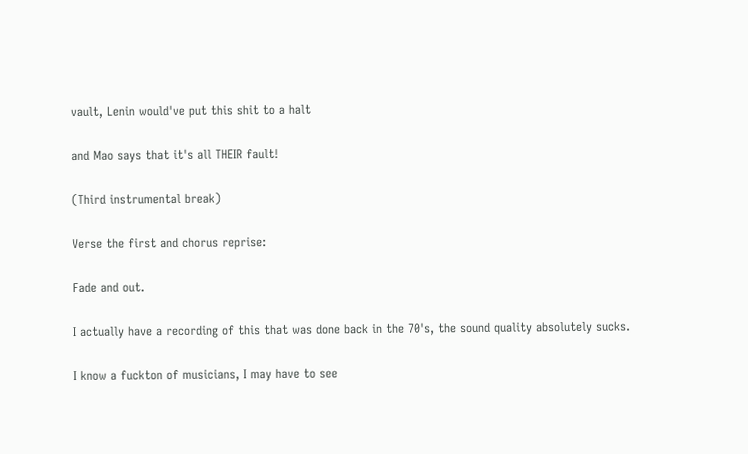vault, Lenin would've put this shit to a halt

and Mao says that it's all THEIR fault!

(Third instrumental break)

Verse the first and chorus reprise:

Fade and out.

I actually have a recording of this that was done back in the 70's, the sound quality absolutely sucks.

I know a fuckton of musicians, I may have to see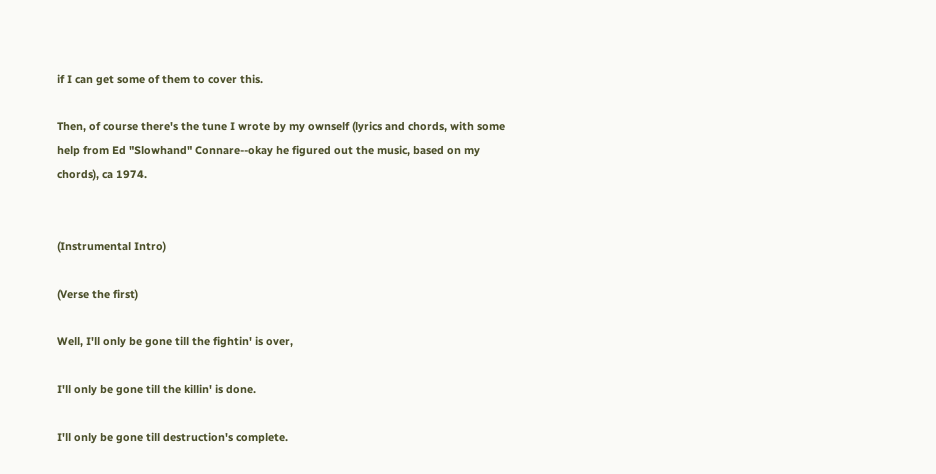if I can get some of them to cover this.

Then, of course there's the tune I wrote by my ownself (lyrics and chords, with some help from Ed "Slowhand" Connare--okay he figured out the music, based on my chords), ca 1974.


(Instrumental Intro)

(Verse the first)

Well, I'll only be gone till the fightin' is over,

I'll only be gone till the killin' is done.

I'll only be gone till destruction's complete.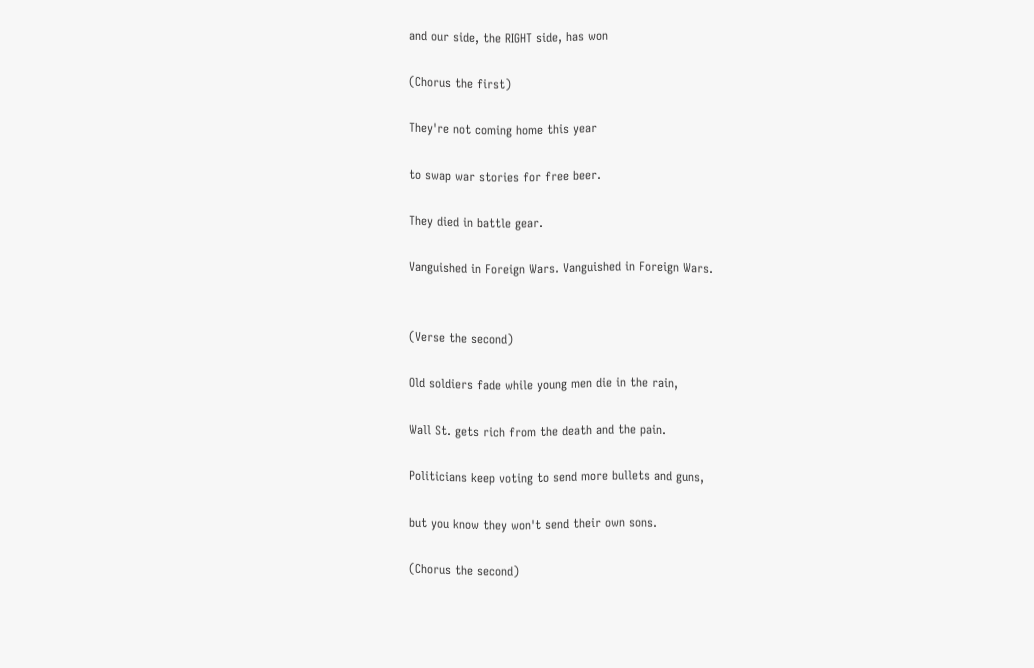and our side, the RIGHT side, has won

(Chorus the first)

They're not coming home this year

to swap war stories for free beer.

They died in battle gear.

Vanguished in Foreign Wars. Vanguished in Foreign Wars.


(Verse the second)

Old soldiers fade while young men die in the rain,

Wall St. gets rich from the death and the pain.

Politicians keep voting to send more bullets and guns,

but you know they won't send their own sons.

(Chorus the second)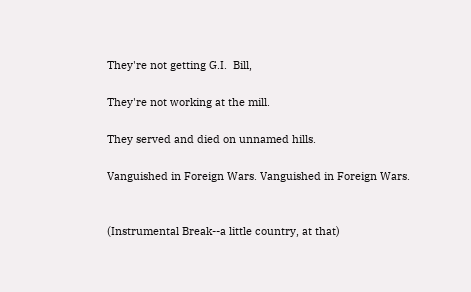They're not getting G.I.  Bill,

They're not working at the mill.

They served and died on unnamed hills.

Vanguished in Foreign Wars. Vanguished in Foreign Wars.


(Instrumental Break--a little country, at that)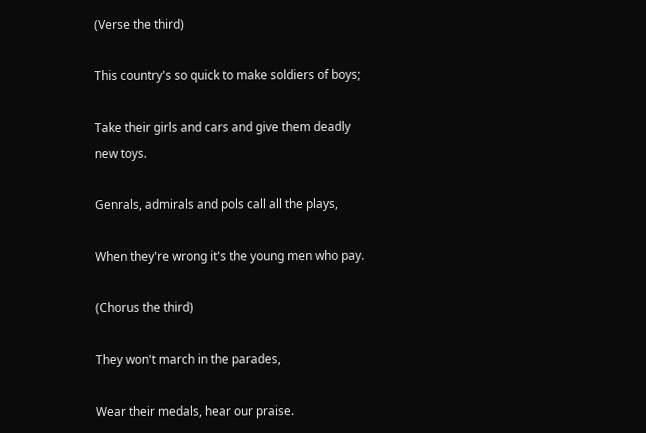(Verse the third)

This country's so quick to make soldiers of boys;

Take their girls and cars and give them deadly new toys.

Genrals, admirals and pols call all the plays,

When they're wrong it's the young men who pay.

(Chorus the third)

They won't march in the parades,

Wear their medals, hear our praise.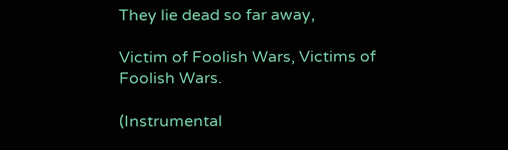They lie dead so far away,

Victim of Foolish Wars, Victims of Foolish Wars.

(Instrumental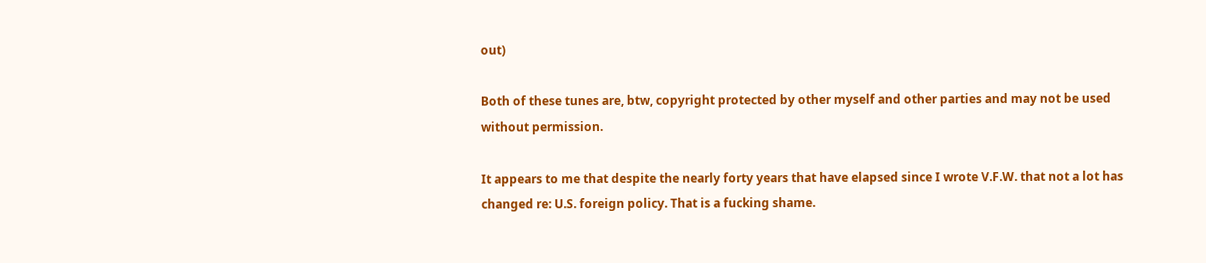out)

Both of these tunes are, btw, copyright protected by other myself and other parties and may not be used without permission.

It appears to me that despite the nearly forty years that have elapsed since I wrote V.F.W. that not a lot has changed re: U.S. foreign policy. That is a fucking shame.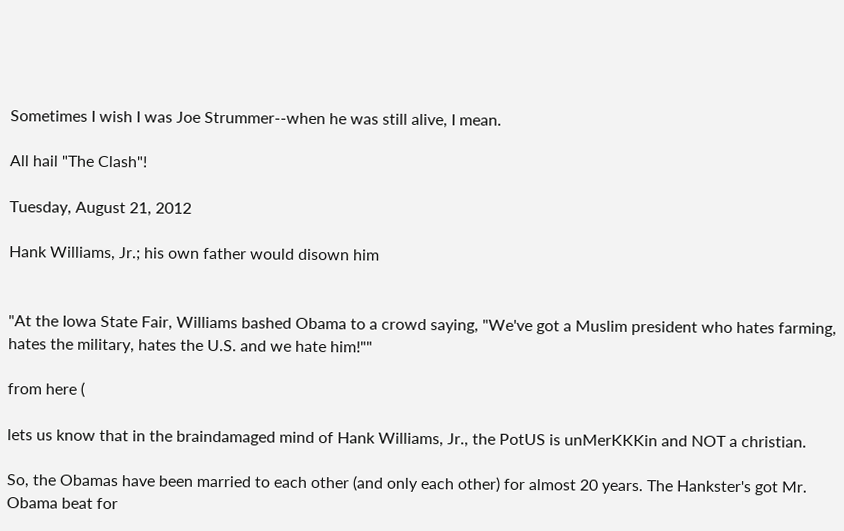Sometimes I wish I was Joe Strummer--when he was still alive, I mean.

All hail "The Clash"!

Tuesday, August 21, 2012

Hank Williams, Jr.; his own father would disown him


"At the Iowa State Fair, Williams bashed Obama to a crowd saying, "We've got a Muslim president who hates farming, hates the military, hates the U.S. and we hate him!""

from here (

lets us know that in the braindamaged mind of Hank Williams, Jr., the PotUS is unMerKKKin and NOT a christian.

So, the Obamas have been married to each other (and only each other) for almost 20 years. The Hankster's got Mr. Obama beat for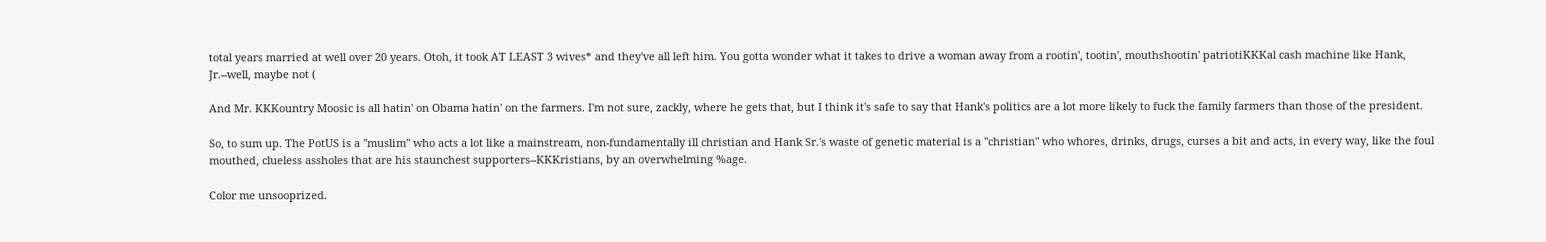total years married at well over 20 years. Otoh, it took AT LEAST 3 wives* and they've all left him. You gotta wonder what it takes to drive a woman away from a rootin', tootin', mouthshootin' patriotiKKKal cash machine like Hank, Jr.--well, maybe not (

And Mr. KKKountry Moosic is all hatin' on Obama hatin' on the farmers. I'm not sure, zackly, where he gets that, but I think it's safe to say that Hank's politics are a lot more likely to fuck the family farmers than those of the president.

So, to sum up. The PotUS is a "muslim" who acts a lot like a mainstream, non-fundamentally ill christian and Hank Sr.'s waste of genetic material is a "christian" who whores, drinks, drugs, curses a bit and acts, in every way, like the foul mouthed, clueless assholes that are his staunchest supporters--KKKristians, by an overwhelming %age.

Color me unsooprized.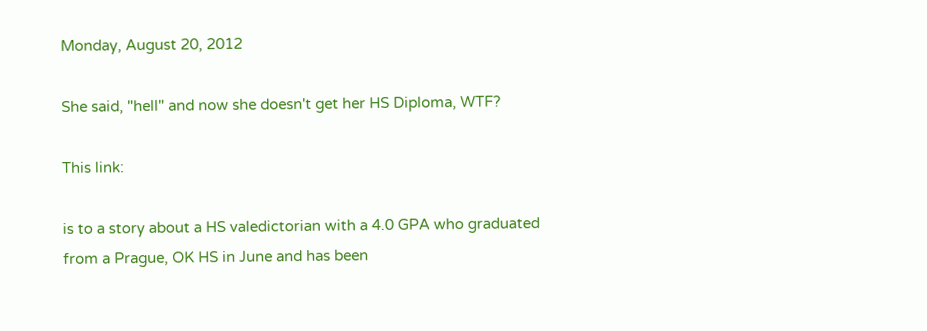Monday, August 20, 2012

She said, "hell" and now she doesn't get her HS Diploma, WTF?

This link:

is to a story about a HS valedictorian with a 4.0 GPA who graduated from a Prague, OK HS in June and has been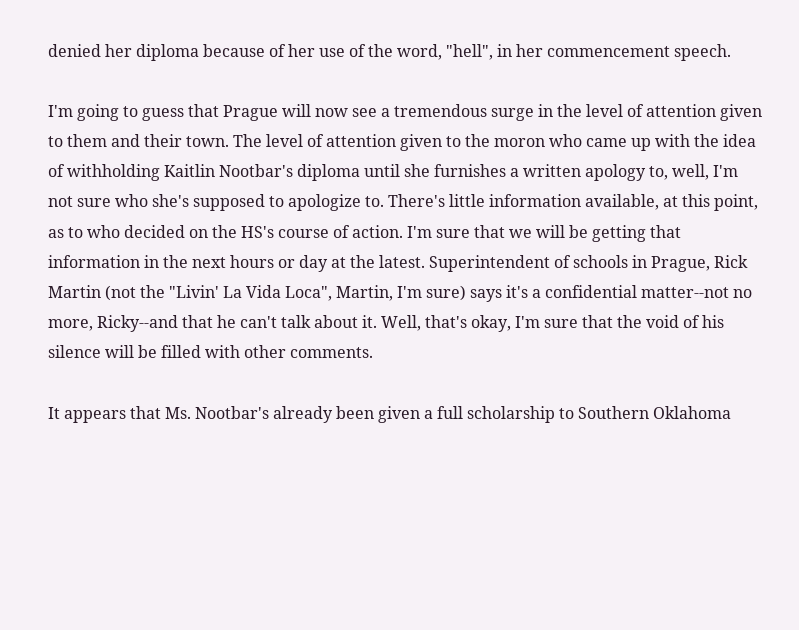denied her diploma because of her use of the word, "hell", in her commencement speech.

I'm going to guess that Prague will now see a tremendous surge in the level of attention given to them and their town. The level of attention given to the moron who came up with the idea of withholding Kaitlin Nootbar's diploma until she furnishes a written apology to, well, I'm not sure who she's supposed to apologize to. There's little information available, at this point, as to who decided on the HS's course of action. I'm sure that we will be getting that information in the next hours or day at the latest. Superintendent of schools in Prague, Rick Martin (not the "Livin' La Vida Loca", Martin, I'm sure) says it's a confidential matter--not no more, Ricky--and that he can't talk about it. Well, that's okay, I'm sure that the void of his silence will be filled with other comments.

It appears that Ms. Nootbar's already been given a full scholarship to Southern Oklahoma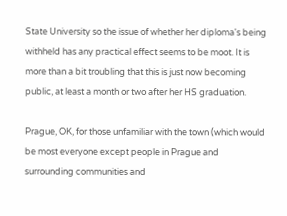State University so the issue of whether her diploma's being withheld has any practical effect seems to be moot. It is more than a bit troubling that this is just now becoming public, at least a month or two after her HS graduation.

Prague, OK, for those unfamiliar with the town (which would be most everyone except people in Prague and surrounding communities and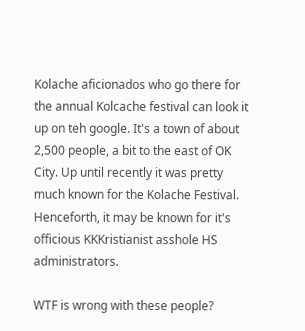Kolache aficionados who go there for the annual Kolcache festival can look it up on teh google. It's a town of about 2,500 people, a bit to the east of OK City. Up until recently it was pretty much known for the Kolache Festival. Henceforth, it may be known for it's officious KKKristianist asshole HS administrators.

WTF is wrong with these people?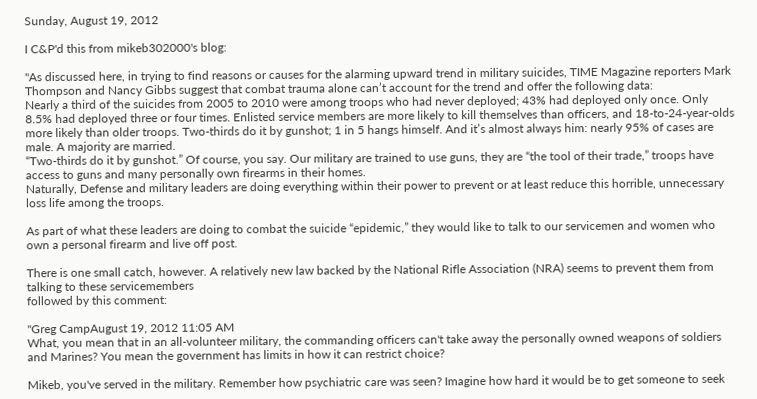Sunday, August 19, 2012

I C&P'd this from mikeb302000's blog:

"As discussed here, in trying to find reasons or causes for the alarming upward trend in military suicides, TIME Magazine reporters Mark Thompson and Nancy Gibbs suggest that combat trauma alone can’t account for the trend and offer the following data:
Nearly a third of the suicides from 2005 to 2010 were among troops who had never deployed; 43% had deployed only once. Only 8.5% had deployed three or four times. Enlisted service members are more likely to kill themselves than officers, and 18-to-24-year-olds more likely than older troops. Two-thirds do it by gunshot; 1 in 5 hangs himself. And it’s almost always him: nearly 95% of cases are male. A majority are married.
“Two-thirds do it by gunshot.” Of course, you say. Our military are trained to use guns, they are “the tool of their trade,” troops have access to guns and many personally own firearms in their homes.
Naturally, Defense and military leaders are doing everything within their power to prevent or at least reduce this horrible, unnecessary loss life among the troops.

As part of what these leaders are doing to combat the suicide “epidemic,” they would like to talk to our servicemen and women who own a personal firearm and live off post.

There is one small catch, however. A relatively new law backed by the National Rifle Association (NRA) seems to prevent them from talking to these servicemembers
followed by this comment:

"Greg CampAugust 19, 2012 11:05 AM
What, you mean that in an all-volunteer military, the commanding officers can't take away the personally owned weapons of soldiers and Marines? You mean the government has limits in how it can restrict choice?

Mikeb, you've served in the military. Remember how psychiatric care was seen? Imagine how hard it would be to get someone to seek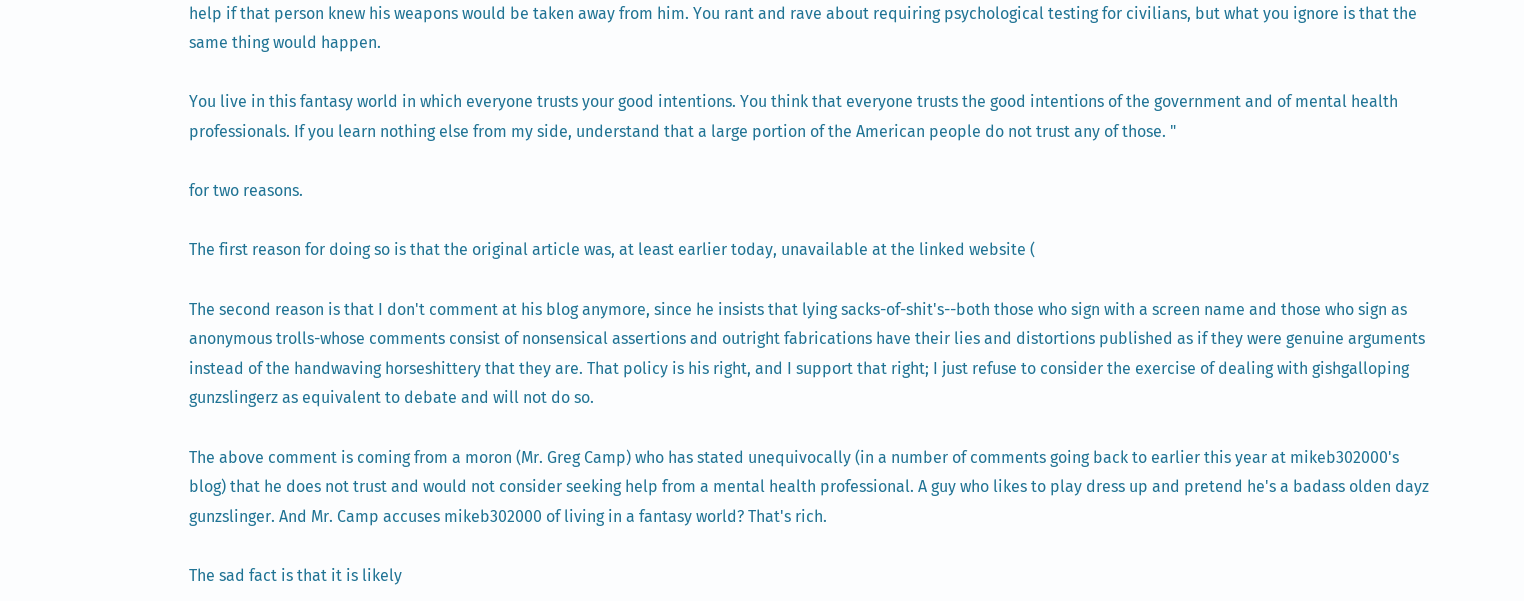help if that person knew his weapons would be taken away from him. You rant and rave about requiring psychological testing for civilians, but what you ignore is that the same thing would happen.

You live in this fantasy world in which everyone trusts your good intentions. You think that everyone trusts the good intentions of the government and of mental health professionals. If you learn nothing else from my side, understand that a large portion of the American people do not trust any of those. "

for two reasons.

The first reason for doing so is that the original article was, at least earlier today, unavailable at the linked website (

The second reason is that I don't comment at his blog anymore, since he insists that lying sacks-of-shit's--both those who sign with a screen name and those who sign as anonymous trolls-whose comments consist of nonsensical assertions and outright fabrications have their lies and distortions published as if they were genuine arguments instead of the handwaving horseshittery that they are. That policy is his right, and I support that right; I just refuse to consider the exercise of dealing with gishgalloping gunzslingerz as equivalent to debate and will not do so.

The above comment is coming from a moron (Mr. Greg Camp) who has stated unequivocally (in a number of comments going back to earlier this year at mikeb302000's blog) that he does not trust and would not consider seeking help from a mental health professional. A guy who likes to play dress up and pretend he's a badass olden dayz gunzslinger. And Mr. Camp accuses mikeb302000 of living in a fantasy world? That's rich.

The sad fact is that it is likely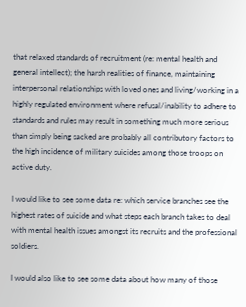that relaxed standards of recruitment (re: mental health and general intellect); the harsh realities of finance, maintaining interpersonal relationships with loved ones and living/working in a highly regulated environment where refusal/inability to adhere to standards and rules may result in something much more serious than simply being sacked are probably all contributory factors to the high incidence of military suicides among those troops on active duty.

I would like to see some data re: which service branches see the highest rates of suicide and what steps each branch takes to deal with mental health issues amongst its recruits and the professional soldiers.

I would also like to see some data about how many of those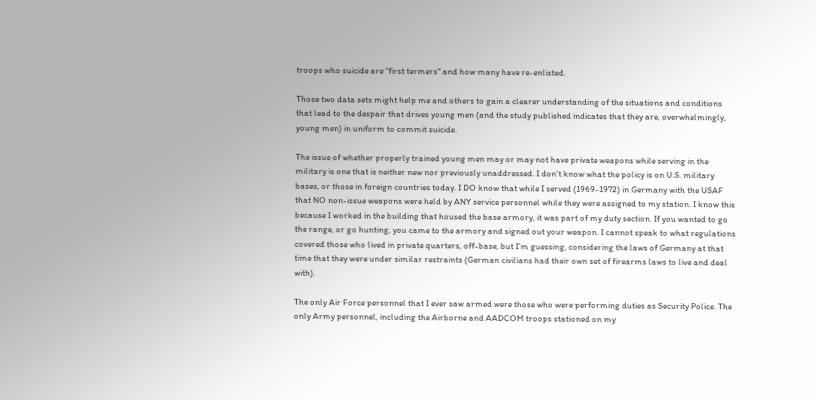troops who suicide are "first termers" and how many have re-enlisted.

Those two data sets might help me and others to gain a clearer understanding of the situations and conditions that lead to the despair that drives young men (and the study published indicates that they are, overwhelmingly, young men) in uniform to commit suicide.

The issue of whether properly trained young men may or may not have private weapons while serving in the military is one that is neither new nor previously unaddressed. I don't know what the policy is on U.S. military bases, or those in foreign countries today. I DO know that while I served (1969-1972) in Germany with the USAF that NO non-issue weapons were held by ANY service personnel while they were assigned to my station. I know this because I worked in the building that housed the base armory, it was part of my duty section. If you wanted to go the range, or go hunting, you came to the armory and signed out your weapon. I cannot speak to what regulations covered those who lived in private quarters, off-base, but I'm guessing, considering the laws of Germany at that time that they were under similar restraints (German civilians had their own set of firearms laws to live and deal with).

The only Air Force personnel that I ever saw armed were those who were performing duties as Security Police. The only Army personnel, including the Airborne and AADCOM troops stationed on my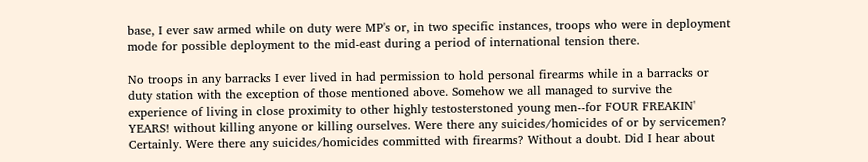base, I ever saw armed while on duty were MP's or, in two specific instances, troops who were in deployment mode for possible deployment to the mid-east during a period of international tension there.

No troops in any barracks I ever lived in had permission to hold personal firearms while in a barracks or duty station with the exception of those mentioned above. Somehow we all managed to survive the experience of living in close proximity to other highly testosterstoned young men--for FOUR FREAKIN' YEARS! without killing anyone or killing ourselves. Were there any suicides/homicides of or by servicemen? Certainly. Were there any suicides/homicides committed with firearms? Without a doubt. Did I hear about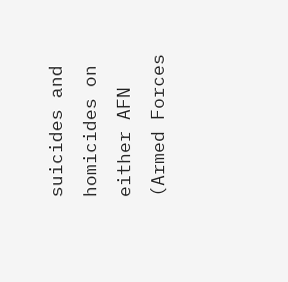suicides and homicides on either AFN (Armed Forces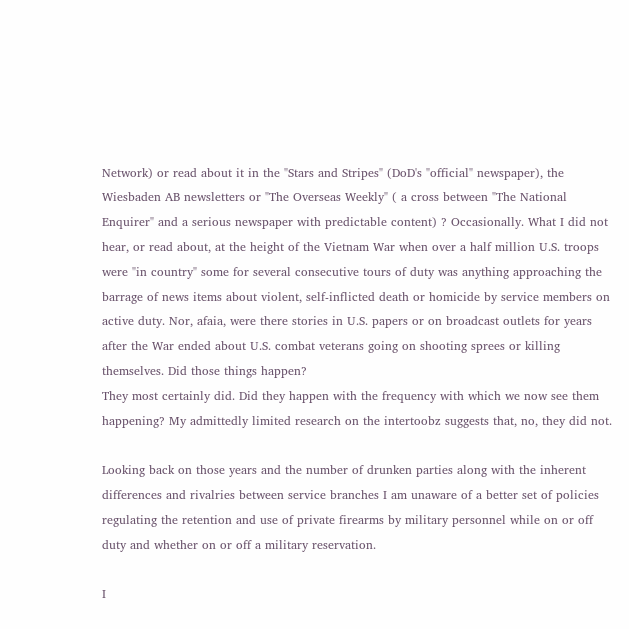Network) or read about it in the "Stars and Stripes" (DoD's "official" newspaper), the Wiesbaden AB newsletters or "The Overseas Weekly" ( a cross between "The National Enquirer" and a serious newspaper with predictable content) ? Occasionally. What I did not hear, or read about, at the height of the Vietnam War when over a half million U.S. troops were "in country" some for several consecutive tours of duty was anything approaching the barrage of news items about violent, self-inflicted death or homicide by service members on active duty. Nor, afaia, were there stories in U.S. papers or on broadcast outlets for years after the War ended about U.S. combat veterans going on shooting sprees or killing themselves. Did those things happen?
They most certainly did. Did they happen with the frequency with which we now see them happening? My admittedly limited research on the intertoobz suggests that, no, they did not.

Looking back on those years and the number of drunken parties along with the inherent differences and rivalries between service branches I am unaware of a better set of policies regulating the retention and use of private firearms by military personnel while on or off duty and whether on or off a military reservation.

I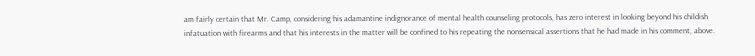am fairly certain that Mr. Camp, considering his adamantine indignorance of mental health counseling protocols, has zero interest in looking beyond his childish infatuation with firearms and that his interests in the matter will be confined to his repeating the nonsensical assertions that he had made in his comment, above.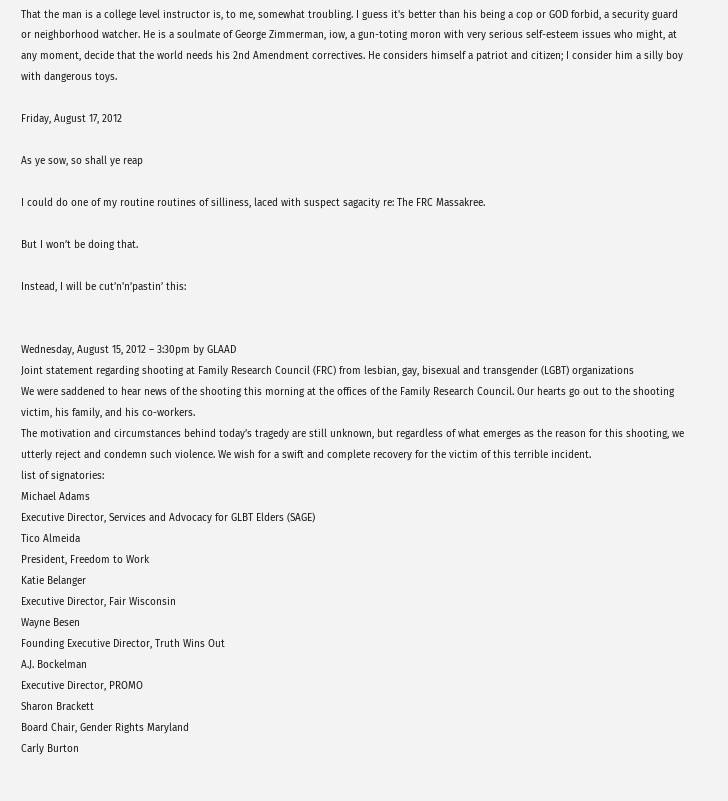That the man is a college level instructor is, to me, somewhat troubling. I guess it's better than his being a cop or GOD forbid, a security guard or neighborhood watcher. He is a soulmate of George Zimmerman, iow, a gun-toting moron with very serious self-esteem issues who might, at any moment, decide that the world needs his 2nd Amendment correctives. He considers himself a patriot and citizen; I consider him a silly boy with dangerous toys.

Friday, August 17, 2012

As ye sow, so shall ye reap

I could do one of my routine routines of silliness, laced with suspect sagacity re: The FRC Massakree.

But I won’t be doing that.

Instead, I will be cut’n'n’pastin’ this:


Wednesday, August 15, 2012 – 3:30pm by GLAAD
Joint statement regarding shooting at Family Research Council (FRC) from lesbian, gay, bisexual and transgender (LGBT) organizations
We were saddened to hear news of the shooting this morning at the offices of the Family Research Council. Our hearts go out to the shooting victim, his family, and his co-workers.
The motivation and circumstances behind today’s tragedy are still unknown, but regardless of what emerges as the reason for this shooting, we utterly reject and condemn such violence. We wish for a swift and complete recovery for the victim of this terrible incident.
list of signatories:
Michael Adams
Executive Director, Services and Advocacy for GLBT Elders (SAGE)
Tico Almeida
President, Freedom to Work
Katie Belanger
Executive Director, Fair Wisconsin
Wayne Besen
Founding Executive Director, Truth Wins Out
A.J. Bockelman
Executive Director, PROMO
Sharon Brackett
Board Chair, Gender Rights Maryland
Carly Burton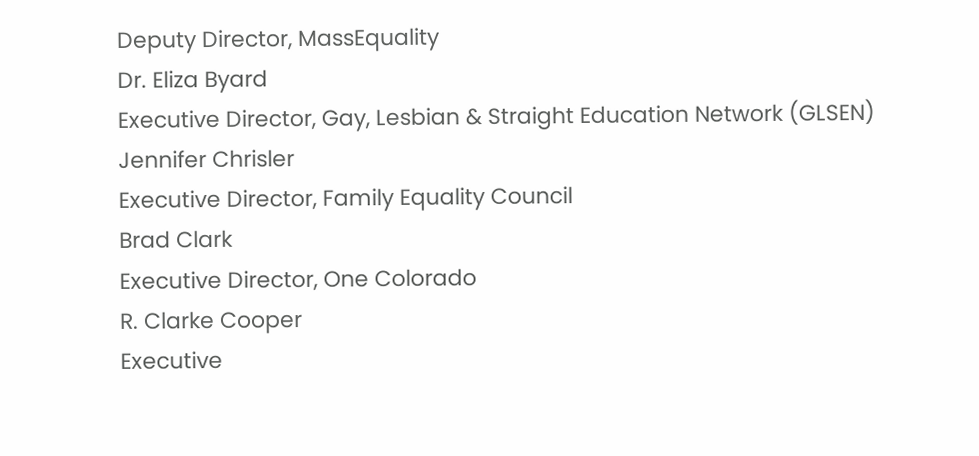Deputy Director, MassEquality
Dr. Eliza Byard
Executive Director, Gay, Lesbian & Straight Education Network (GLSEN)
Jennifer Chrisler
Executive Director, Family Equality Council
Brad Clark
Executive Director, One Colorado
R. Clarke Cooper
Executive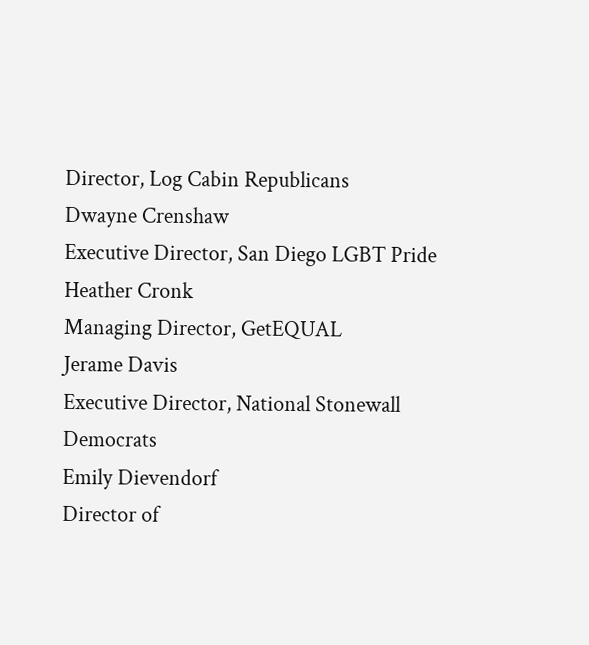Director, Log Cabin Republicans
Dwayne Crenshaw
Executive Director, San Diego LGBT Pride
Heather Cronk
Managing Director, GetEQUAL
Jerame Davis
Executive Director, National Stonewall Democrats
Emily Dievendorf
Director of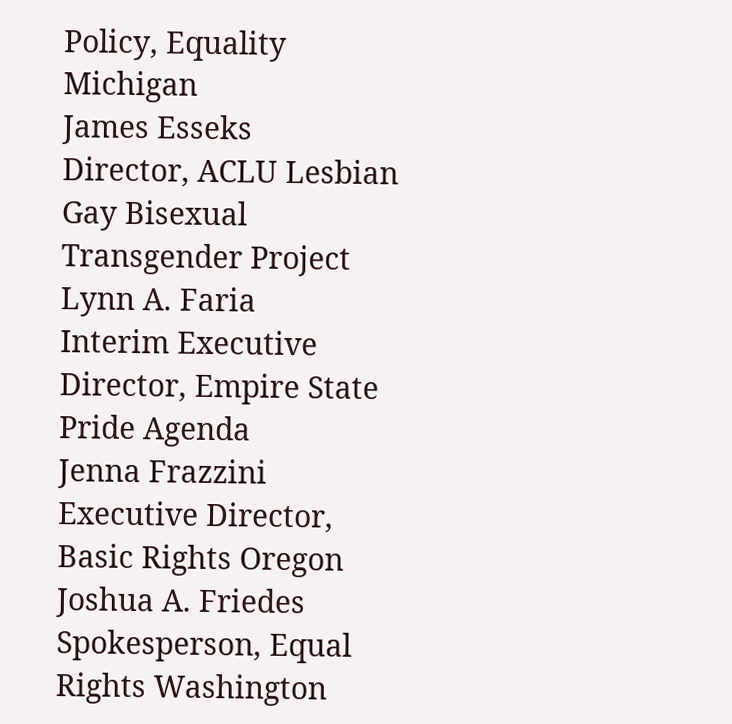Policy, Equality Michigan
James Esseks
Director, ACLU Lesbian Gay Bisexual Transgender Project
Lynn A. Faria
Interim Executive Director, Empire State Pride Agenda
Jenna Frazzini
Executive Director, Basic Rights Oregon
Joshua A. Friedes
Spokesperson, Equal Rights Washington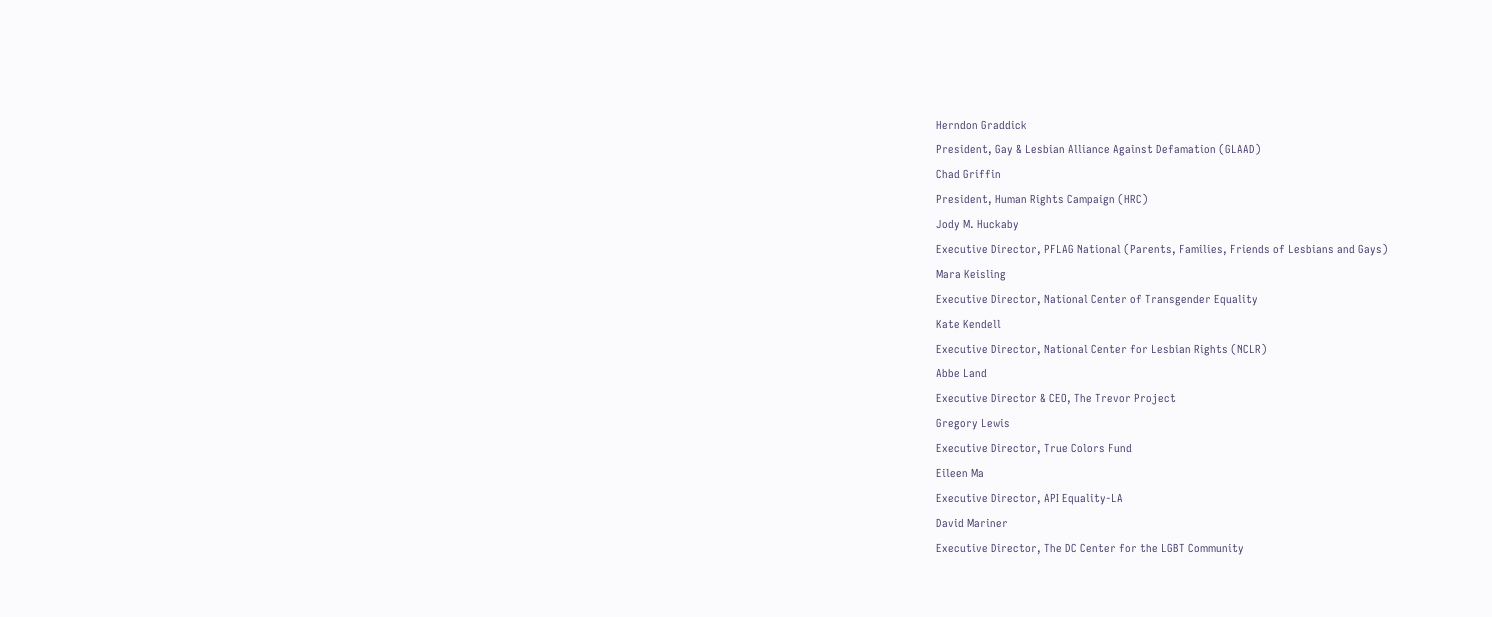Herndon Graddick
President, Gay & Lesbian Alliance Against Defamation (GLAAD)
Chad Griffin
President, Human Rights Campaign (HRC)
Jody M. Huckaby
Executive Director, PFLAG National (Parents, Families, Friends of Lesbians and Gays)
Mara Keisling
Executive Director, National Center of Transgender Equality
Kate Kendell
Executive Director, National Center for Lesbian Rights (NCLR)
Abbe Land
Executive Director & CEO, The Trevor Project
Gregory Lewis
Executive Director, True Colors Fund
Eileen Ma
Executive Director, API Equality-LA
David Mariner
Executive Director, The DC Center for the LGBT Community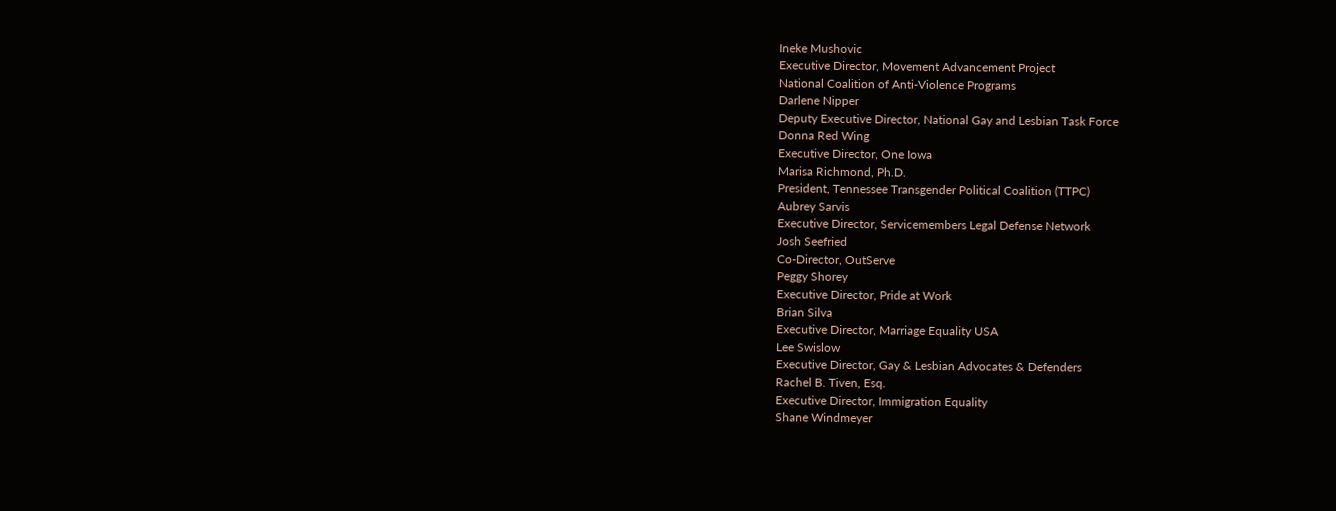Ineke Mushovic
Executive Director, Movement Advancement Project
National Coalition of Anti-Violence Programs
Darlene Nipper
Deputy Executive Director, National Gay and Lesbian Task Force
Donna Red Wing
Executive Director, One Iowa
Marisa Richmond, Ph.D.
President, Tennessee Transgender Political Coalition (TTPC)
Aubrey Sarvis
Executive Director, Servicemembers Legal Defense Network
Josh Seefried
Co-Director, OutServe
Peggy Shorey
Executive Director, Pride at Work
Brian Silva
Executive Director, Marriage Equality USA
Lee Swislow
Executive Director, Gay & Lesbian Advocates & Defenders
Rachel B. Tiven, Esq.
Executive Director, Immigration Equality
Shane Windmeyer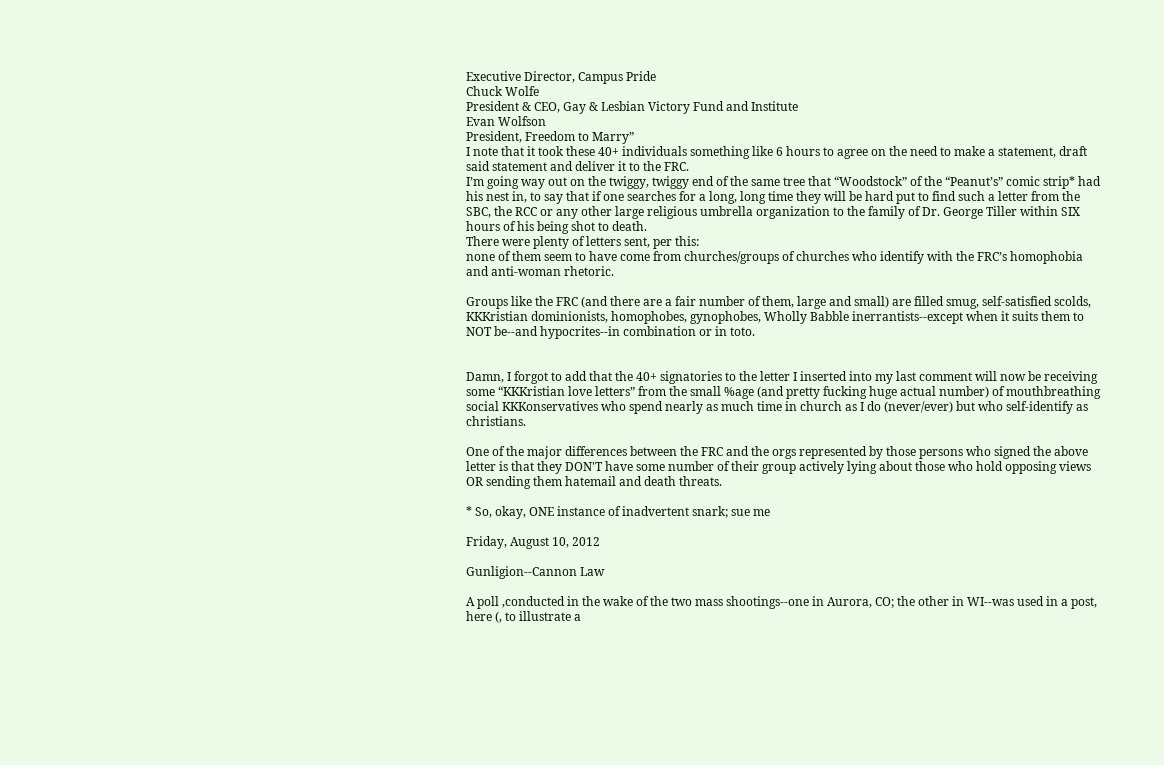Executive Director, Campus Pride
Chuck Wolfe
President & CEO, Gay & Lesbian Victory Fund and Institute
Evan Wolfson
President, Freedom to Marry”
I note that it took these 40+ individuals something like 6 hours to agree on the need to make a statement, draft said statement and deliver it to the FRC.
I’m going way out on the twiggy, twiggy end of the same tree that “Woodstock” of the “Peanut’s” comic strip* had his nest in, to say that if one searches for a long, long time they will be hard put to find such a letter from the SBC, the RCC or any other large religious umbrella organization to the family of Dr. George Tiller within SIX hours of his being shot to death.
There were plenty of letters sent, per this:
none of them seem to have come from churches/groups of churches who identify with the FRC’s homophobia and anti-woman rhetoric.

Groups like the FRC (and there are a fair number of them, large and small) are filled smug, self-satisfied scolds, KKKristian dominionists, homophobes, gynophobes, Wholly Babble inerrantists--except when it suits them to NOT be--and hypocrites--in combination or in toto.


Damn, I forgot to add that the 40+ signatories to the letter I inserted into my last comment will now be receiving some “KKKristian love letters” from the small %age (and pretty fucking huge actual number) of mouthbreathing social KKKonservatives who spend nearly as much time in church as I do (never/ever) but who self-identify as christians.

One of the major differences between the FRC and the orgs represented by those persons who signed the above letter is that they DON'T have some number of their group actively lying about those who hold opposing views OR sending them hatemail and death threats.

* So, okay, ONE instance of inadvertent snark; sue me

Friday, August 10, 2012

Gunligion--Cannon Law

A poll ,conducted in the wake of the two mass shootings--one in Aurora, CO; the other in WI--was used in a post, here (, to illustrate a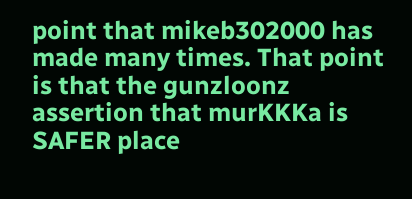point that mikeb302000 has made many times. That point is that the gunzloonz assertion that murKKKa is SAFER place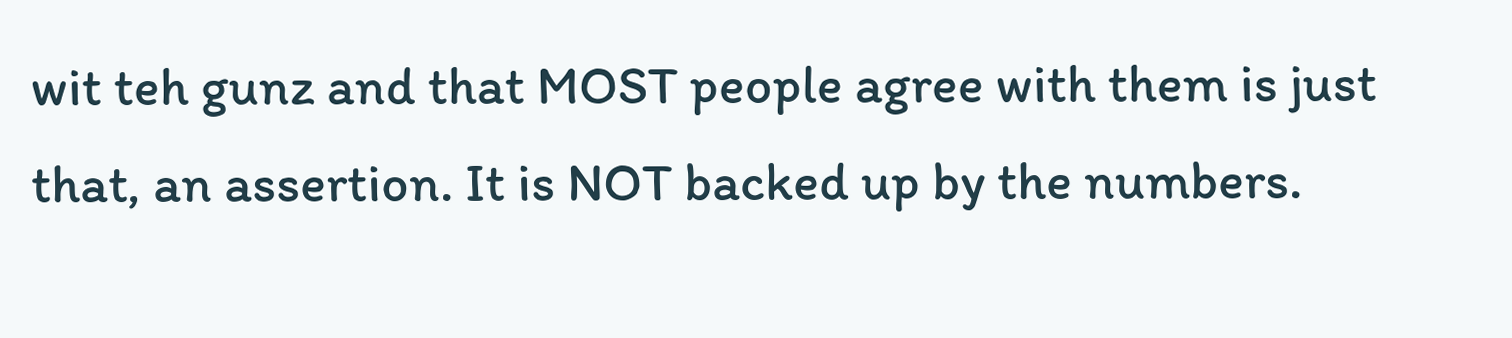wit teh gunz and that MOST people agree with them is just that, an assertion. It is NOT backed up by the numbers.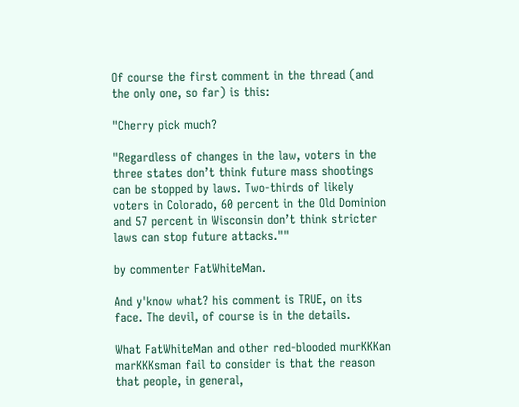Of course the first comment in the thread (and the only one, so far) is this:

"Cherry pick much?

"Regardless of changes in the law, voters in the three states don’t think future mass shootings can be stopped by laws. Two-thirds of likely voters in Colorado, 60 percent in the Old Dominion and 57 percent in Wisconsin don’t think stricter laws can stop future attacks.""

by commenter FatWhiteMan.

And y'know what? his comment is TRUE, on its face. The devil, of course is in the details.

What FatWhiteMan and other red-blooded murKKKan marKKKsman fail to consider is that the reason that people, in general,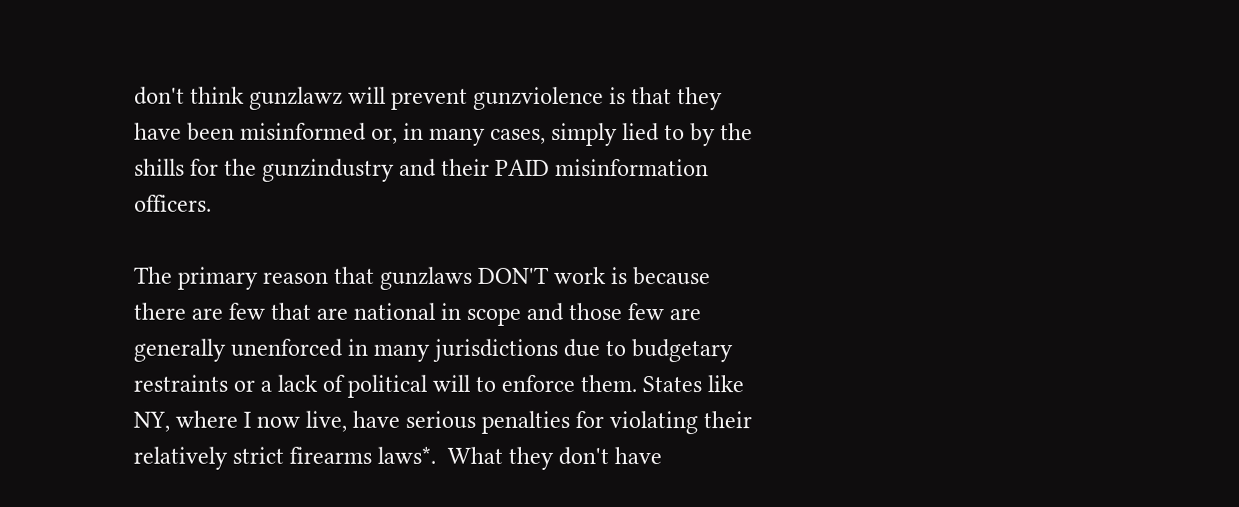don't think gunzlawz will prevent gunzviolence is that they have been misinformed or, in many cases, simply lied to by the shills for the gunzindustry and their PAID misinformation officers.

The primary reason that gunzlaws DON'T work is because there are few that are national in scope and those few are generally unenforced in many jurisdictions due to budgetary restraints or a lack of political will to enforce them. States like NY, where I now live, have serious penalties for violating their relatively strict firearms laws*.  What they don't have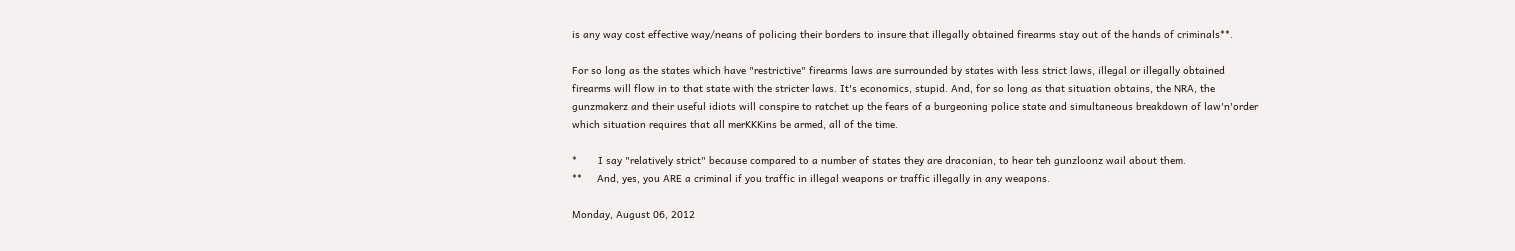is any way cost effective way/neans of policing their borders to insure that illegally obtained firearms stay out of the hands of criminals**.

For so long as the states which have "restrictive" firearms laws are surrounded by states with less strict laws, illegal or illegally obtained firearms will flow in to that state with the stricter laws. It's economics, stupid. And, for so long as that situation obtains, the NRA, the gunzmakerz and their useful idiots will conspire to ratchet up the fears of a burgeoning police state and simultaneous breakdown of law'n'order which situation requires that all merKKKins be armed, all of the time.

*       I say "relatively strict" because compared to a number of states they are draconian, to hear teh gunzloonz wail about them.
**     And, yes, you ARE a criminal if you traffic in illegal weapons or traffic illegally in any weapons.

Monday, August 06, 2012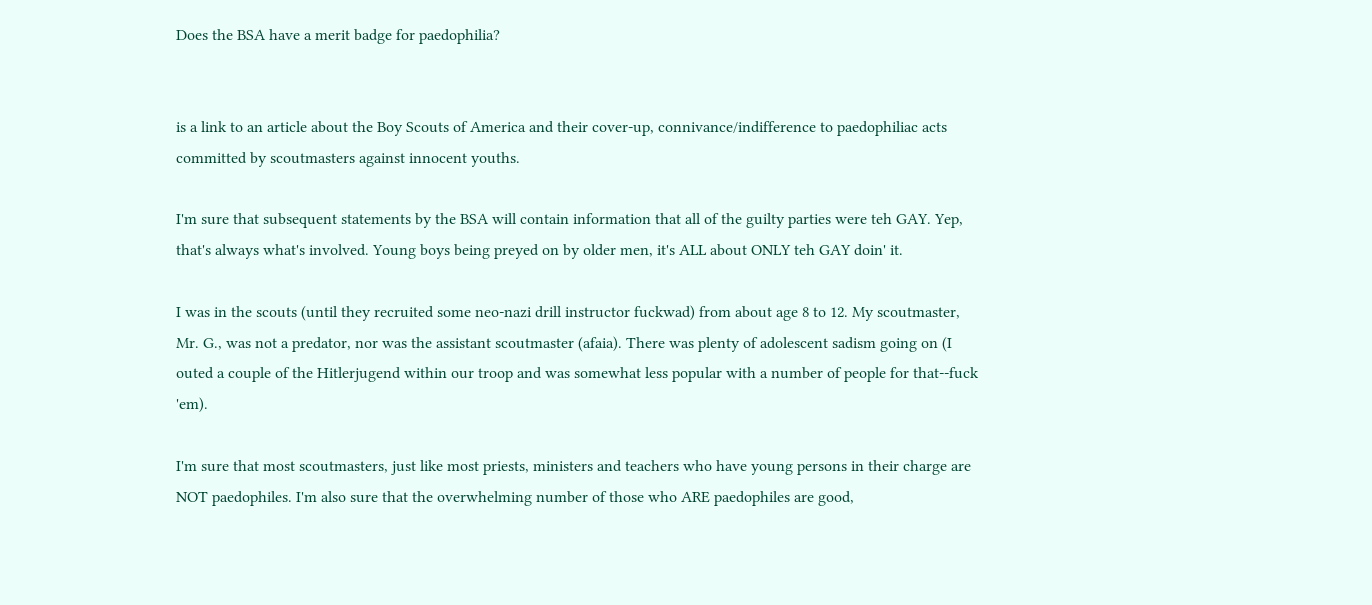Does the BSA have a merit badge for paedophilia?


is a link to an article about the Boy Scouts of America and their cover-up, connivance/indifference to paedophiliac acts committed by scoutmasters against innocent youths.

I'm sure that subsequent statements by the BSA will contain information that all of the guilty parties were teh GAY. Yep, that's always what's involved. Young boys being preyed on by older men, it's ALL about ONLY teh GAY doin' it.

I was in the scouts (until they recruited some neo-nazi drill instructor fuckwad) from about age 8 to 12. My scoutmaster, Mr. G., was not a predator, nor was the assistant scoutmaster (afaia). There was plenty of adolescent sadism going on (I outed a couple of the Hitlerjugend within our troop and was somewhat less popular with a number of people for that--fuck 'em).

I'm sure that most scoutmasters, just like most priests, ministers and teachers who have young persons in their charge are NOT paedophiles. I'm also sure that the overwhelming number of those who ARE paedophiles are good,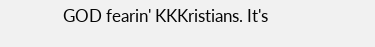GOD fearin' KKKristians. It's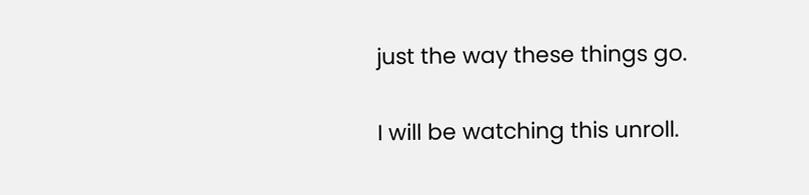just the way these things go.

I will be watching this unroll.